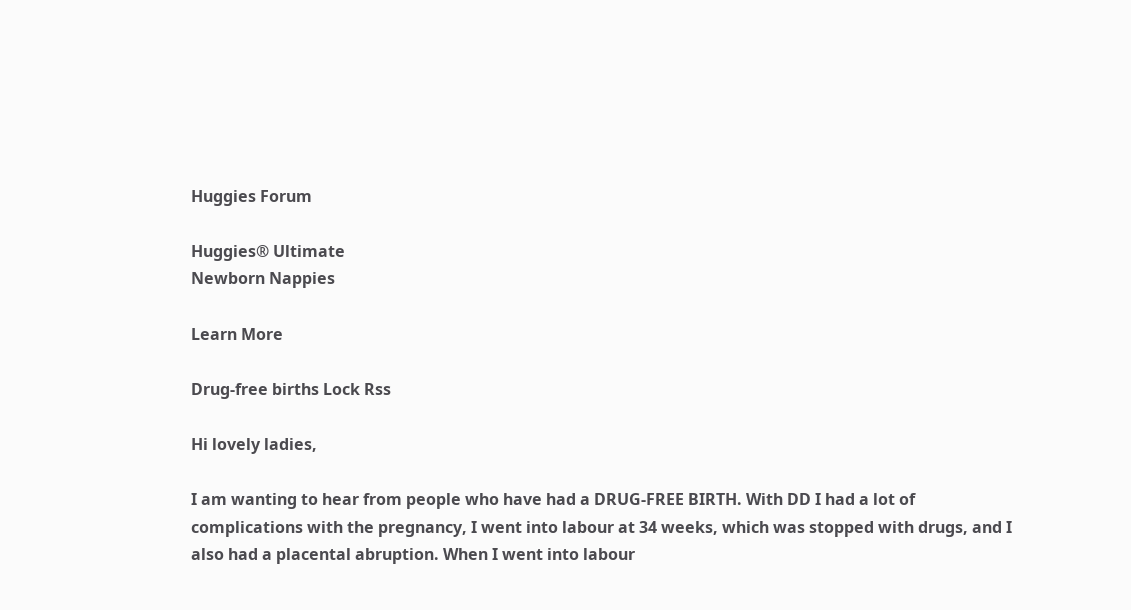Huggies Forum

Huggies® Ultimate
Newborn Nappies

Learn More

Drug-free births Lock Rss

Hi lovely ladies,

I am wanting to hear from people who have had a DRUG-FREE BIRTH. With DD I had a lot of complications with the pregnancy, I went into labour at 34 weeks, which was stopped with drugs, and I also had a placental abruption. When I went into labour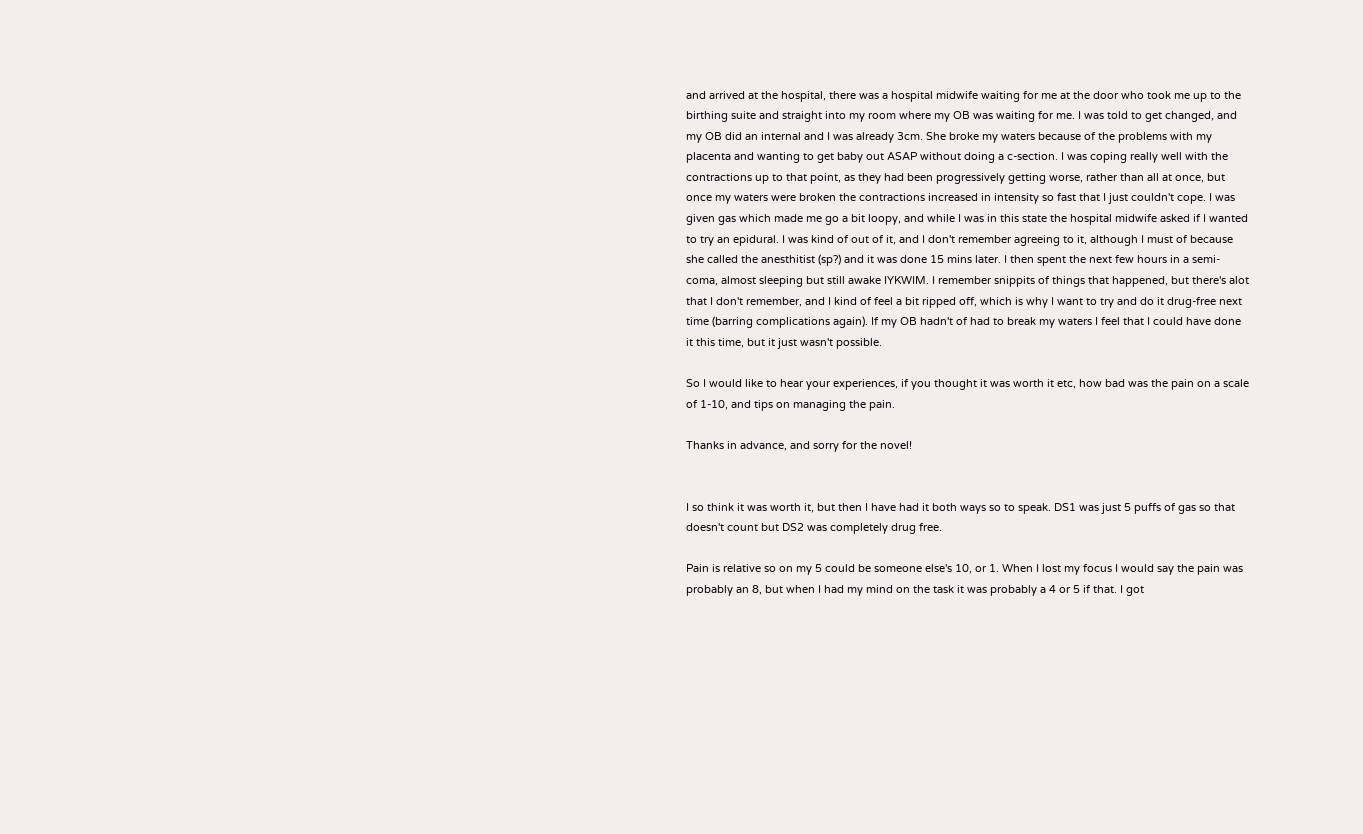and arrived at the hospital, there was a hospital midwife waiting for me at the door who took me up to the birthing suite and straight into my room where my OB was waiting for me. I was told to get changed, and my OB did an internal and I was already 3cm. She broke my waters because of the problems with my placenta and wanting to get baby out ASAP without doing a c-section. I was coping really well with the contractions up to that point, as they had been progressively getting worse, rather than all at once, but once my waters were broken the contractions increased in intensity so fast that I just couldn't cope. I was given gas which made me go a bit loopy, and while I was in this state the hospital midwife asked if I wanted to try an epidural. I was kind of out of it, and I don't remember agreeing to it, although I must of because she called the anesthitist (sp?) and it was done 15 mins later. I then spent the next few hours in a semi-coma, almost sleeping but still awake IYKWIM. I remember snippits of things that happened, but there's alot that I don't remember, and I kind of feel a bit ripped off, which is why I want to try and do it drug-free next time (barring complications again). If my OB hadn't of had to break my waters I feel that I could have done it this time, but it just wasn't possible.

So I would like to hear your experiences, if you thought it was worth it etc, how bad was the pain on a scale of 1-10, and tips on managing the pain.

Thanks in advance, and sorry for the novel!


I so think it was worth it, but then I have had it both ways so to speak. DS1 was just 5 puffs of gas so that doesn't count but DS2 was completely drug free.

Pain is relative so on my 5 could be someone else's 10, or 1. When I lost my focus I would say the pain was probably an 8, but when I had my mind on the task it was probably a 4 or 5 if that. I got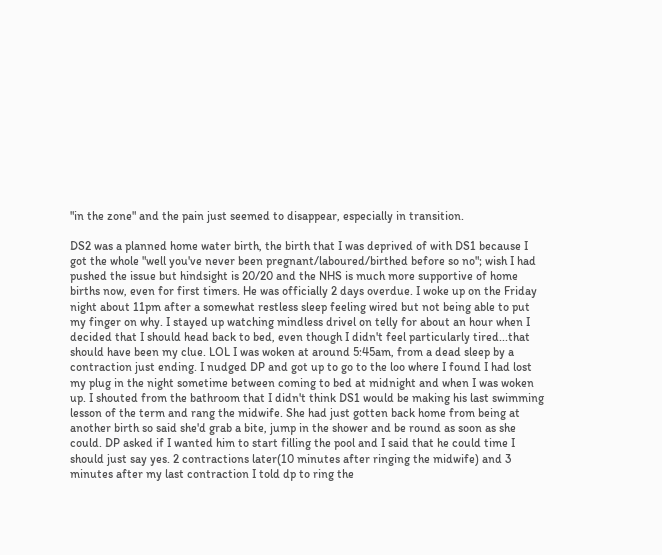"in the zone" and the pain just seemed to disappear, especially in transition.

DS2 was a planned home water birth, the birth that I was deprived of with DS1 because I got the whole "well you've never been pregnant/laboured/birthed before so no"; wish I had pushed the issue but hindsight is 20/20 and the NHS is much more supportive of home births now, even for first timers. He was officially 2 days overdue. I woke up on the Friday night about 11pm after a somewhat restless sleep feeling wired but not being able to put my finger on why. I stayed up watching mindless drivel on telly for about an hour when I decided that I should head back to bed, even though I didn't feel particularly tired...that should have been my clue. LOL I was woken at around 5:45am, from a dead sleep by a contraction just ending. I nudged DP and got up to go to the loo where I found I had lost my plug in the night sometime between coming to bed at midnight and when I was woken up. I shouted from the bathroom that I didn't think DS1 would be making his last swimming lesson of the term and rang the midwife. She had just gotten back home from being at another birth so said she'd grab a bite, jump in the shower and be round as soon as she could. DP asked if I wanted him to start filling the pool and I said that he could time I should just say yes. 2 contractions later(10 minutes after ringing the midwife) and 3 minutes after my last contraction I told dp to ring the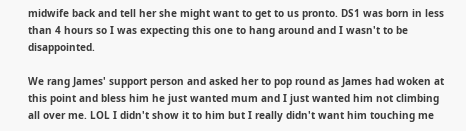midwife back and tell her she might want to get to us pronto. DS1 was born in less than 4 hours so I was expecting this one to hang around and I wasn't to be disappointed.

We rang James' support person and asked her to pop round as James had woken at this point and bless him he just wanted mum and I just wanted him not climbing all over me. LOL I didn't show it to him but I really didn't want him touching me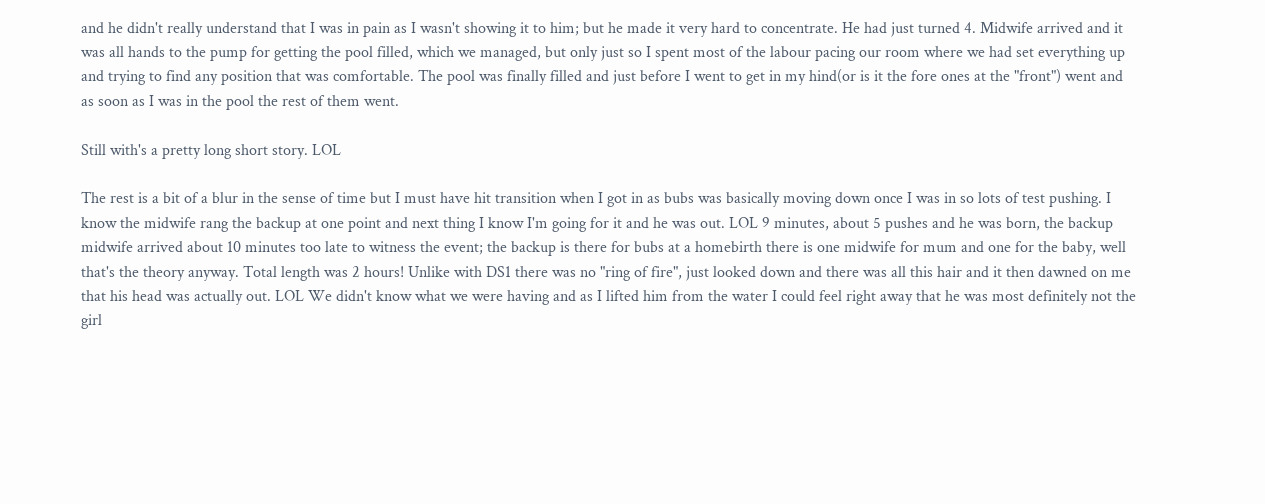and he didn't really understand that I was in pain as I wasn't showing it to him; but he made it very hard to concentrate. He had just turned 4. Midwife arrived and it was all hands to the pump for getting the pool filled, which we managed, but only just so I spent most of the labour pacing our room where we had set everything up and trying to find any position that was comfortable. The pool was finally filled and just before I went to get in my hind(or is it the fore ones at the "front") went and as soon as I was in the pool the rest of them went.

Still with's a pretty long short story. LOL

The rest is a bit of a blur in the sense of time but I must have hit transition when I got in as bubs was basically moving down once I was in so lots of test pushing. I know the midwife rang the backup at one point and next thing I know I'm going for it and he was out. LOL 9 minutes, about 5 pushes and he was born, the backup midwife arrived about 10 minutes too late to witness the event; the backup is there for bubs at a homebirth there is one midwife for mum and one for the baby, well that's the theory anyway. Total length was 2 hours! Unlike with DS1 there was no "ring of fire", just looked down and there was all this hair and it then dawned on me that his head was actually out. LOL We didn't know what we were having and as I lifted him from the water I could feel right away that he was most definitely not the girl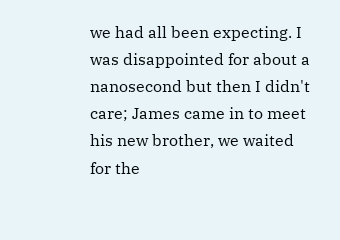we had all been expecting. I was disappointed for about a nanosecond but then I didn't care; James came in to meet his new brother, we waited for the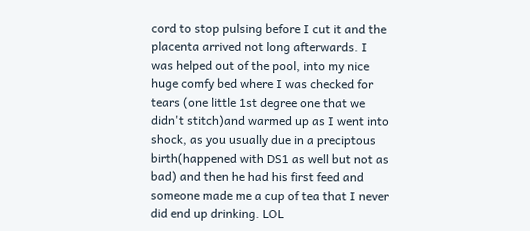cord to stop pulsing before I cut it and the placenta arrived not long afterwards. I was helped out of the pool, into my nice huge comfy bed where I was checked for tears (one little 1st degree one that we didn't stitch)and warmed up as I went into shock, as you usually due in a preciptous birth(happened with DS1 as well but not as bad) and then he had his first feed and someone made me a cup of tea that I never did end up drinking. LOL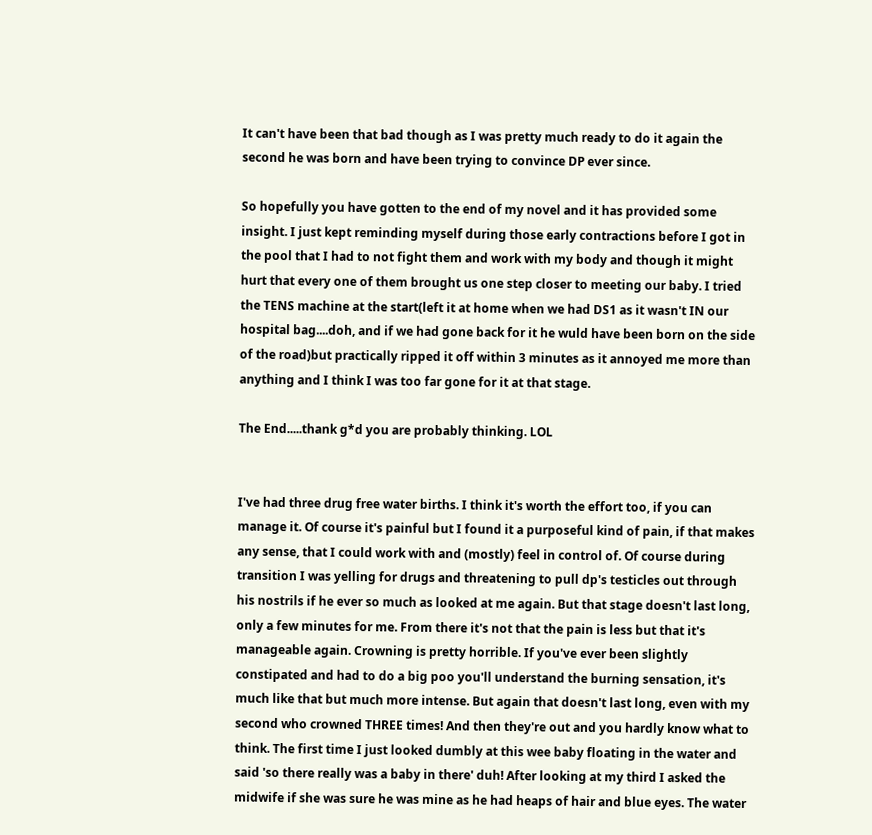It can't have been that bad though as I was pretty much ready to do it again the second he was born and have been trying to convince DP ever since.

So hopefully you have gotten to the end of my novel and it has provided some insight. I just kept reminding myself during those early contractions before I got in the pool that I had to not fight them and work with my body and though it might hurt that every one of them brought us one step closer to meeting our baby. I tried the TENS machine at the start(left it at home when we had DS1 as it wasn't IN our hospital bag....doh, and if we had gone back for it he wuld have been born on the side of the road)but practically ripped it off within 3 minutes as it annoyed me more than anything and I think I was too far gone for it at that stage.

The End.....thank g*d you are probably thinking. LOL


I've had three drug free water births. I think it's worth the effort too, if you can manage it. Of course it's painful but I found it a purposeful kind of pain, if that makes any sense, that I could work with and (mostly) feel in control of. Of course during transition I was yelling for drugs and threatening to pull dp's testicles out through his nostrils if he ever so much as looked at me again. But that stage doesn't last long, only a few minutes for me. From there it's not that the pain is less but that it's manageable again. Crowning is pretty horrible. If you've ever been slightly constipated and had to do a big poo you'll understand the burning sensation, it's much like that but much more intense. But again that doesn't last long, even with my second who crowned THREE times! And then they're out and you hardly know what to think. The first time I just looked dumbly at this wee baby floating in the water and said 'so there really was a baby in there' duh! After looking at my third I asked the midwife if she was sure he was mine as he had heaps of hair and blue eyes. The water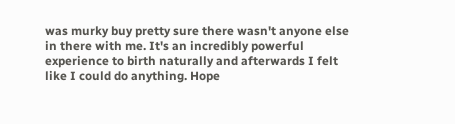was murky buy pretty sure there wasn't anyone else in there with me. It's an incredibly powerful experience to birth naturally and afterwards I felt like I could do anything. Hope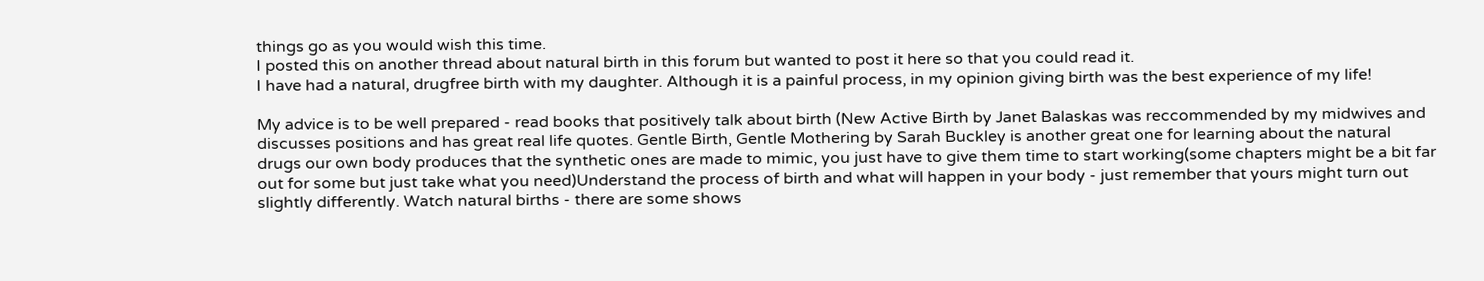things go as you would wish this time.
I posted this on another thread about natural birth in this forum but wanted to post it here so that you could read it.
I have had a natural, drugfree birth with my daughter. Although it is a painful process, in my opinion giving birth was the best experience of my life!

My advice is to be well prepared - read books that positively talk about birth (New Active Birth by Janet Balaskas was reccommended by my midwives and discusses positions and has great real life quotes. Gentle Birth, Gentle Mothering by Sarah Buckley is another great one for learning about the natural drugs our own body produces that the synthetic ones are made to mimic, you just have to give them time to start working(some chapters might be a bit far out for some but just take what you need)Understand the process of birth and what will happen in your body - just remember that yours might turn out slightly differently. Watch natural births - there are some shows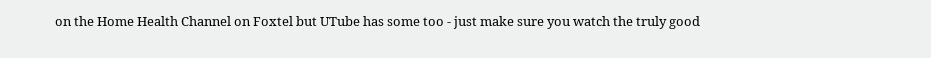on the Home Health Channel on Foxtel but UTube has some too - just make sure you watch the truly good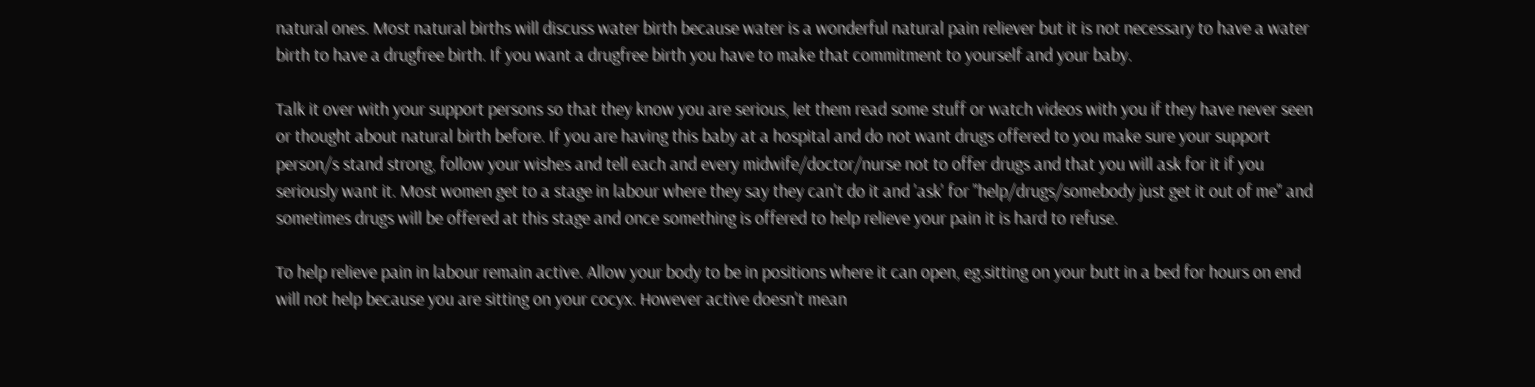natural ones. Most natural births will discuss water birth because water is a wonderful natural pain reliever but it is not necessary to have a water birth to have a drugfree birth. If you want a drugfree birth you have to make that commitment to yourself and your baby.

Talk it over with your support persons so that they know you are serious, let them read some stuff or watch videos with you if they have never seen or thought about natural birth before. If you are having this baby at a hospital and do not want drugs offered to you make sure your support person/s stand strong, follow your wishes and tell each and every midwife/doctor/nurse not to offer drugs and that you will ask for it if you seriously want it. Most women get to a stage in labour where they say they can't do it and 'ask' for "help/drugs/somebody just get it out of me" and sometimes drugs will be offered at this stage and once something is offered to help relieve your pain it is hard to refuse.

To help relieve pain in labour remain active. Allow your body to be in positions where it can open, eg.sitting on your butt in a bed for hours on end will not help because you are sitting on your cocyx. However active doesn't mean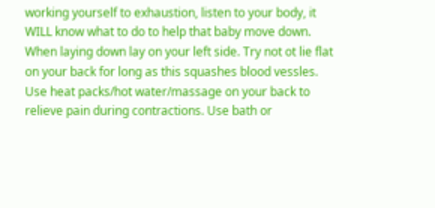working yourself to exhaustion, listen to your body, it WILL know what to do to help that baby move down. When laying down lay on your left side. Try not ot lie flat on your back for long as this squashes blood vessles. Use heat packs/hot water/massage on your back to relieve pain during contractions. Use bath or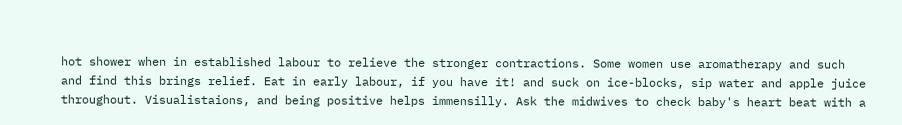hot shower when in established labour to relieve the stronger contractions. Some women use aromatherapy and such and find this brings relief. Eat in early labour, if you have it! and suck on ice-blocks, sip water and apple juice throughout. Visualistaions, and being positive helps immensilly. Ask the midwives to check baby's heart beat with a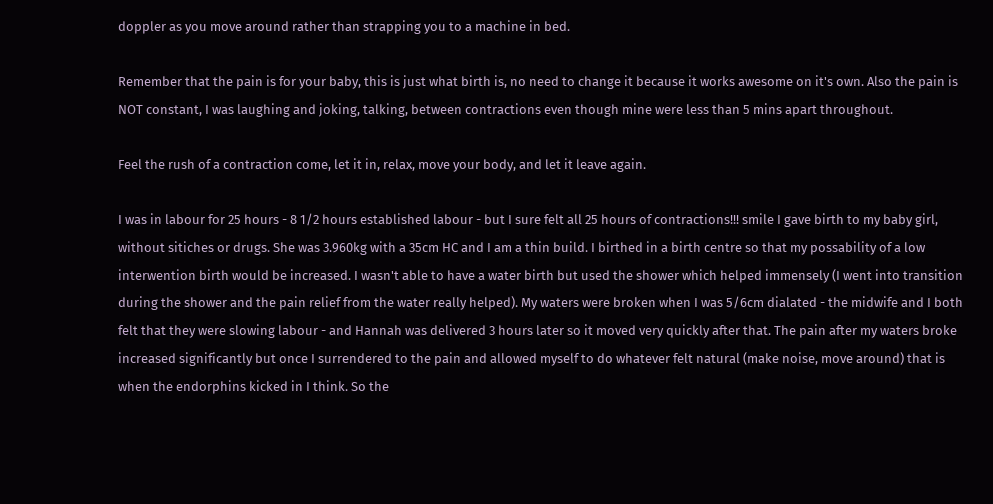doppler as you move around rather than strapping you to a machine in bed.

Remember that the pain is for your baby, this is just what birth is, no need to change it because it works awesome on it's own. Also the pain is NOT constant, I was laughing and joking, talking, between contractions even though mine were less than 5 mins apart throughout.

Feel the rush of a contraction come, let it in, relax, move your body, and let it leave again.

I was in labour for 25 hours - 8 1/2 hours established labour - but I sure felt all 25 hours of contractions!!! smile I gave birth to my baby girl, without sitiches or drugs. She was 3.960kg with a 35cm HC and I am a thin build. I birthed in a birth centre so that my possability of a low interwention birth would be increased. I wasn't able to have a water birth but used the shower which helped immensely (I went into transition during the shower and the pain relief from the water really helped). My waters were broken when I was 5/6cm dialated - the midwife and I both felt that they were slowing labour - and Hannah was delivered 3 hours later so it moved very quickly after that. The pain after my waters broke increased significantly but once I surrendered to the pain and allowed myself to do whatever felt natural (make noise, move around) that is when the endorphins kicked in I think. So the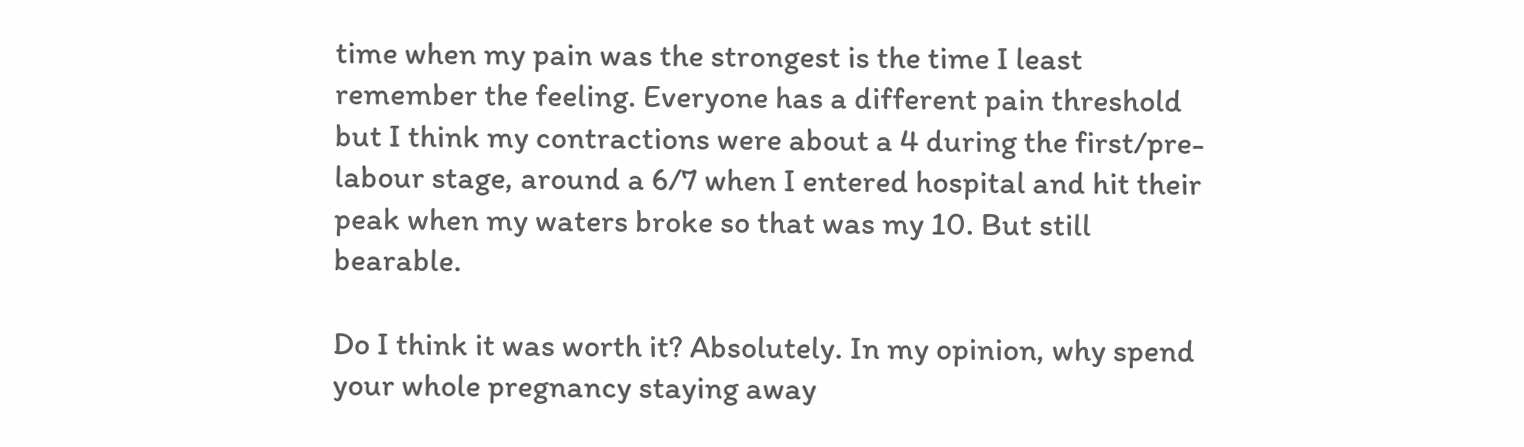time when my pain was the strongest is the time I least remember the feeling. Everyone has a different pain threshold but I think my contractions were about a 4 during the first/pre-labour stage, around a 6/7 when I entered hospital and hit their peak when my waters broke so that was my 10. But still bearable.

Do I think it was worth it? Absolutely. In my opinion, why spend your whole pregnancy staying away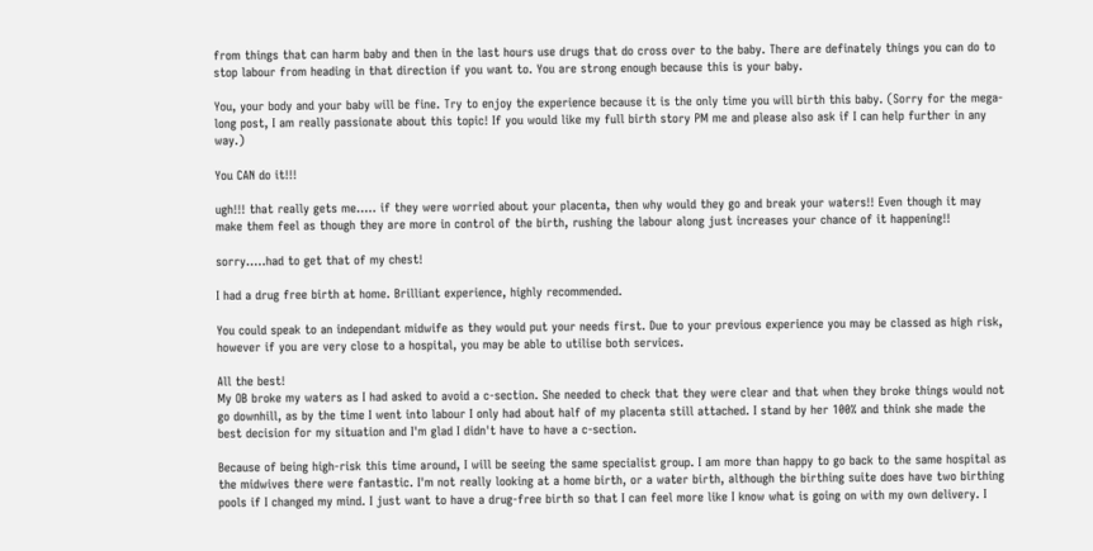from things that can harm baby and then in the last hours use drugs that do cross over to the baby. There are definately things you can do to stop labour from heading in that direction if you want to. You are strong enough because this is your baby.

You, your body and your baby will be fine. Try to enjoy the experience because it is the only time you will birth this baby. (Sorry for the mega-long post, I am really passionate about this topic! If you would like my full birth story PM me and please also ask if I can help further in any way.)

You CAN do it!!!

ugh!!! that really gets me..... if they were worried about your placenta, then why would they go and break your waters!! Even though it may make them feel as though they are more in control of the birth, rushing the labour along just increases your chance of it happening!!

sorry.....had to get that of my chest!

I had a drug free birth at home. Brilliant experience, highly recommended.

You could speak to an independant midwife as they would put your needs first. Due to your previous experience you may be classed as high risk, however if you are very close to a hospital, you may be able to utilise both services.

All the best!
My OB broke my waters as I had asked to avoid a c-section. She needed to check that they were clear and that when they broke things would not go downhill, as by the time I went into labour I only had about half of my placenta still attached. I stand by her 100% and think she made the best decision for my situation and I'm glad I didn't have to have a c-section.

Because of being high-risk this time around, I will be seeing the same specialist group. I am more than happy to go back to the same hospital as the midwives there were fantastic. I'm not really looking at a home birth, or a water birth, although the birthing suite does have two birthing pools if I changed my mind. I just want to have a drug-free birth so that I can feel more like I know what is going on with my own delivery. I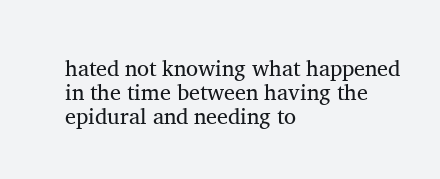hated not knowing what happened in the time between having the epidural and needing to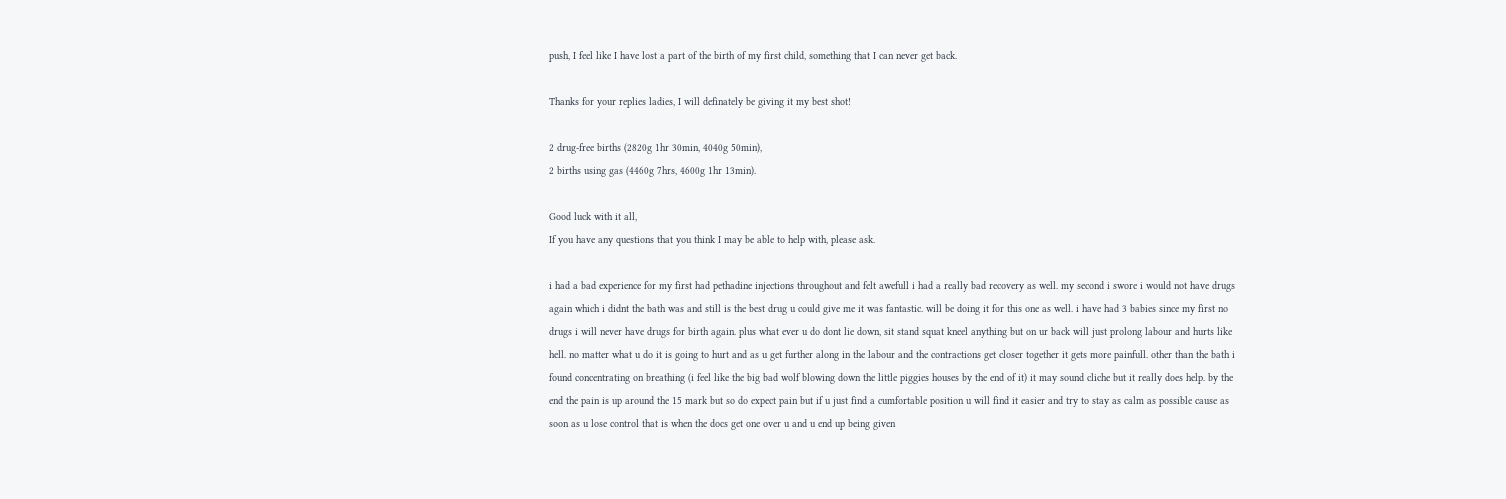push, I feel like I have lost a part of the birth of my first child, something that I can never get back.

Thanks for your replies ladies, I will definately be giving it my best shot!

2 drug-free births (2820g 1hr 30min, 4040g 50min),
2 births using gas (4460g 7hrs, 4600g 1hr 13min).

Good luck with it all,
If you have any questions that you think I may be able to help with, please ask.

i had a bad experience for my first had pethadine injections throughout and felt awefull i had a really bad recovery as well. my second i swore i would not have drugs again which i didnt the bath was and still is the best drug u could give me it was fantastic. will be doing it for this one as well. i have had 3 babies since my first no drugs i will never have drugs for birth again. plus what ever u do dont lie down, sit stand squat kneel anything but on ur back will just prolong labour and hurts like hell. no matter what u do it is going to hurt and as u get further along in the labour and the contractions get closer together it gets more painfull. other than the bath i found concentrating on breathing (i feel like the big bad wolf blowing down the little piggies houses by the end of it) it may sound cliche but it really does help. by the end the pain is up around the 15 mark but so do expect pain but if u just find a cumfortable position u will find it easier and try to stay as calm as possible cause as soon as u lose control that is when the docs get one over u and u end up being given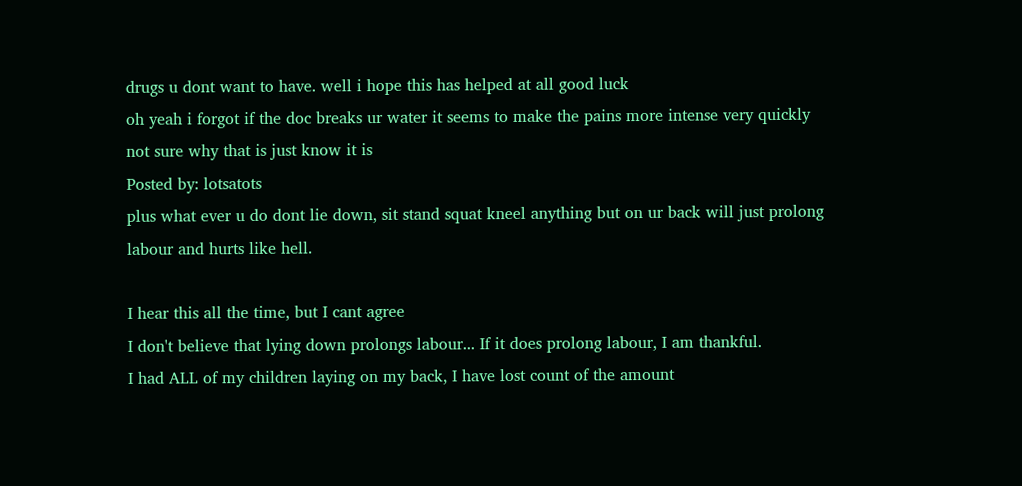drugs u dont want to have. well i hope this has helped at all good luck
oh yeah i forgot if the doc breaks ur water it seems to make the pains more intense very quickly not sure why that is just know it is
Posted by: lotsatots
plus what ever u do dont lie down, sit stand squat kneel anything but on ur back will just prolong labour and hurts like hell.

I hear this all the time, but I cant agree
I don't believe that lying down prolongs labour... If it does prolong labour, I am thankful.
I had ALL of my children laying on my back, I have lost count of the amount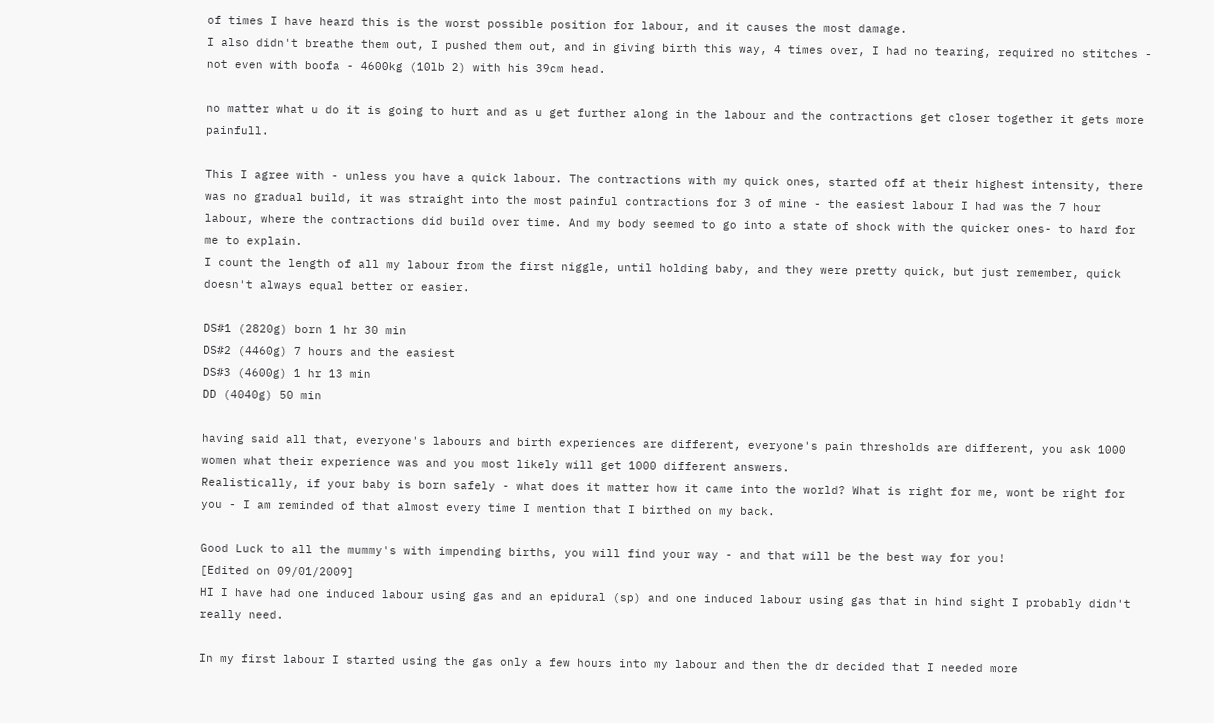of times I have heard this is the worst possible position for labour, and it causes the most damage.
I also didn't breathe them out, I pushed them out, and in giving birth this way, 4 times over, I had no tearing, required no stitches - not even with boofa - 4600kg (10lb 2) with his 39cm head.

no matter what u do it is going to hurt and as u get further along in the labour and the contractions get closer together it gets more painfull.

This I agree with - unless you have a quick labour. The contractions with my quick ones, started off at their highest intensity, there was no gradual build, it was straight into the most painful contractions for 3 of mine - the easiest labour I had was the 7 hour labour, where the contractions did build over time. And my body seemed to go into a state of shock with the quicker ones- to hard for me to explain.
I count the length of all my labour from the first niggle, until holding baby, and they were pretty quick, but just remember, quick doesn't always equal better or easier.

DS#1 (2820g) born 1 hr 30 min
DS#2 (4460g) 7 hours and the easiest
DS#3 (4600g) 1 hr 13 min
DD (4040g) 50 min

having said all that, everyone's labours and birth experiences are different, everyone's pain thresholds are different, you ask 1000 women what their experience was and you most likely will get 1000 different answers.
Realistically, if your baby is born safely - what does it matter how it came into the world? What is right for me, wont be right for you - I am reminded of that almost every time I mention that I birthed on my back.

Good Luck to all the mummy's with impending births, you will find your way - and that will be the best way for you!
[Edited on 09/01/2009]
HI I have had one induced labour using gas and an epidural (sp) and one induced labour using gas that in hind sight I probably didn't really need.

In my first labour I started using the gas only a few hours into my labour and then the dr decided that I needed more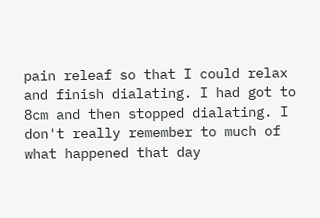pain releaf so that I could relax and finish dialating. I had got to 8cm and then stopped dialating. I don't really remember to much of what happened that day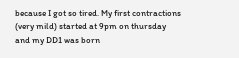because I got so tired. My first contractions (very mild) started at 9pm on thursday and my DD1 was born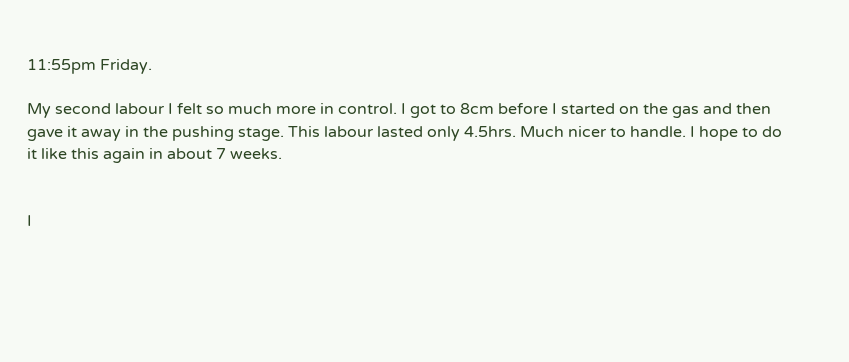11:55pm Friday.

My second labour I felt so much more in control. I got to 8cm before I started on the gas and then gave it away in the pushing stage. This labour lasted only 4.5hrs. Much nicer to handle. I hope to do it like this again in about 7 weeks.


I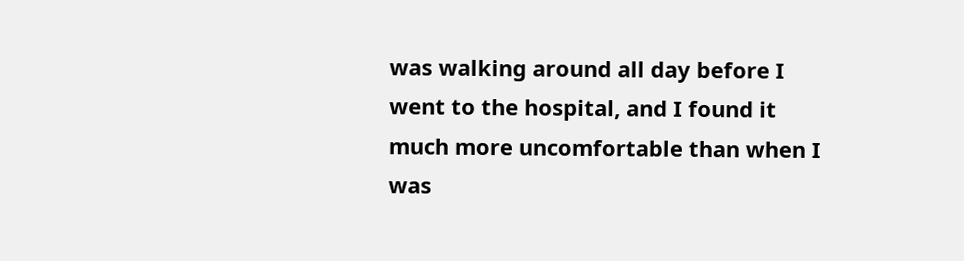was walking around all day before I went to the hospital, and I found it much more uncomfortable than when I was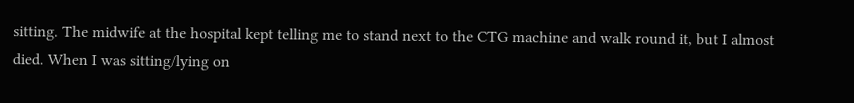sitting. The midwife at the hospital kept telling me to stand next to the CTG machine and walk round it, but I almost died. When I was sitting/lying on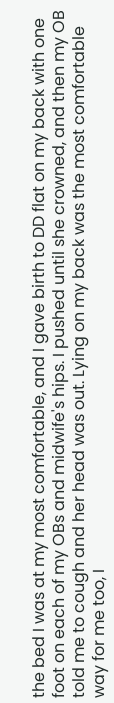the bed I was at my most comfortable, and I gave birth to DD flat on my back with one foot on each of my OBs and midwife's hips. I pushed until she crowned, and then my OB told me to cough and her head was out. Lying on my back was the most comfortable way for me too, I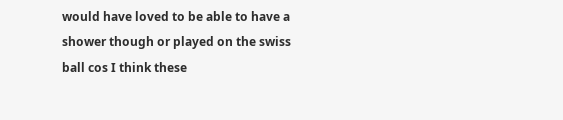would have loved to be able to have a shower though or played on the swiss ball cos I think these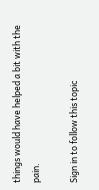things would have helped a bit with the pain.

Sign in to follow this topic